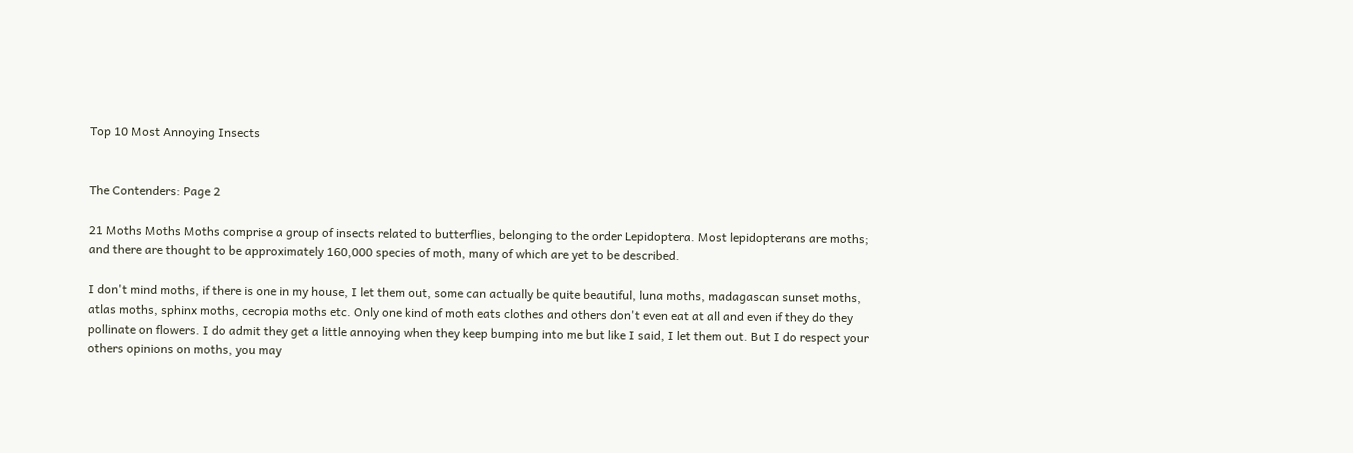Top 10 Most Annoying Insects


The Contenders: Page 2

21 Moths Moths Moths comprise a group of insects related to butterflies, belonging to the order Lepidoptera. Most lepidopterans are moths; and there are thought to be approximately 160,000 species of moth, many of which are yet to be described.

I don't mind moths, if there is one in my house, I let them out, some can actually be quite beautiful, luna moths, madagascan sunset moths, atlas moths, sphinx moths, cecropia moths etc. Only one kind of moth eats clothes and others don't even eat at all and even if they do they pollinate on flowers. I do admit they get a little annoying when they keep bumping into me but like I said, I let them out. But I do respect your others opinions on moths, you may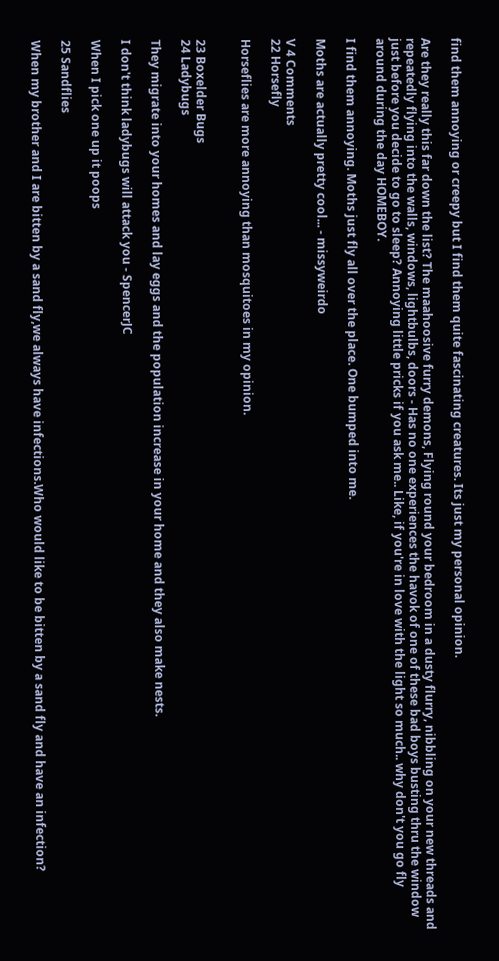find them annoying or creepy but I find them quite fascinating creatures. Its just my personal opinion.

Are they really this far down the list? The maahoosive furry demons, Flying round your bedroom in a dusty flurry, nibbling on your new threads and repeatedly flying into the walls, windows, lightbulbs, doors - Has no one experiences the havok of one of these bad boys busting thru the window just before you decide to go to sleep? Annoying little pricks if you ask me.. Like, if you're in love with the light so much.. why don't you go fly around during the day HOMEBOY.

I find them annoying. Moths just fly all over the place. One bumped into me.

Moths are actually pretty cool... - missyweirdo

V 4 Comments
22 Horsefly

Horseflies are more annoying than mosquitoes in my opinion.


23 Boxelder Bugs
24 Ladybugs

They migrate into your homes and lay eggs and the population increase in your home and they also make nests.

I don't think ladybugs will attack you - SpencerJC

When I pick one up it poops

25 Sandflies

When my brother and I are bitten by a sand fly,we always have infections.Who would like to be bitten by a sand fly and have an infection?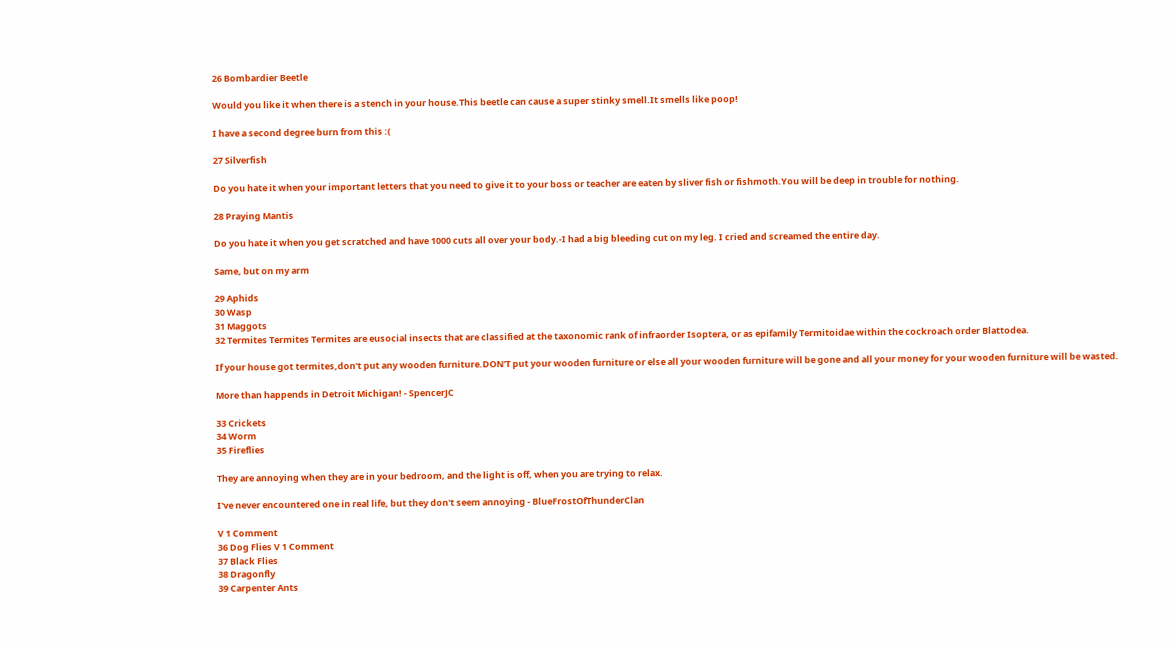26 Bombardier Beetle

Would you like it when there is a stench in your house.This beetle can cause a super stinky smell.It smells like poop!

I have a second degree burn from this :(

27 Silverfish

Do you hate it when your important letters that you need to give it to your boss or teacher are eaten by sliver fish or fishmoth.You will be deep in trouble for nothing.

28 Praying Mantis

Do you hate it when you get scratched and have 1000 cuts all over your body.-I had a big bleeding cut on my leg. I cried and screamed the entire day.

Same, but on my arm

29 Aphids
30 Wasp
31 Maggots
32 Termites Termites Termites are eusocial insects that are classified at the taxonomic rank of infraorder Isoptera, or as epifamily Termitoidae within the cockroach order Blattodea.

If your house got termites,don't put any wooden furniture.DON'T put your wooden furniture or else all your wooden furniture will be gone and all your money for your wooden furniture will be wasted.

More than happends in Detroit Michigan! - SpencerJC

33 Crickets
34 Worm
35 Fireflies

They are annoying when they are in your bedroom, and the light is off, when you are trying to relax.

I've never encountered one in real life, but they don't seem annoying - BlueFrostOfThunderClan

V 1 Comment
36 Dog Flies V 1 Comment
37 Black Flies
38 Dragonfly
39 Carpenter Ants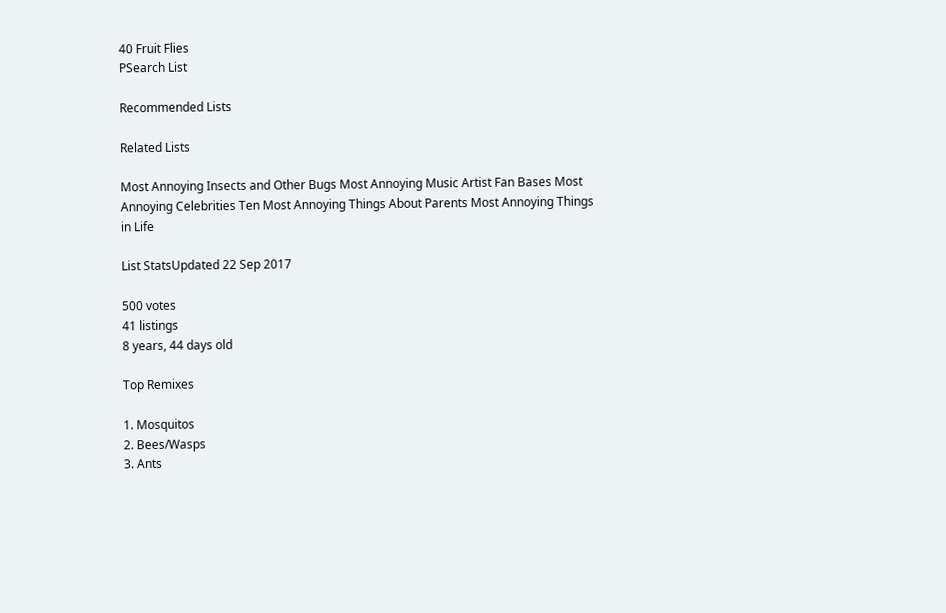40 Fruit Flies
PSearch List

Recommended Lists

Related Lists

Most Annoying Insects and Other Bugs Most Annoying Music Artist Fan Bases Most Annoying Celebrities Ten Most Annoying Things About Parents Most Annoying Things in Life

List StatsUpdated 22 Sep 2017

500 votes
41 listings
8 years, 44 days old

Top Remixes

1. Mosquitos
2. Bees/Wasps
3. Ants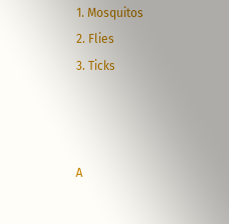1. Mosquitos
2. Flies
3. Ticks



A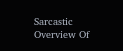Sarcastic Overview Of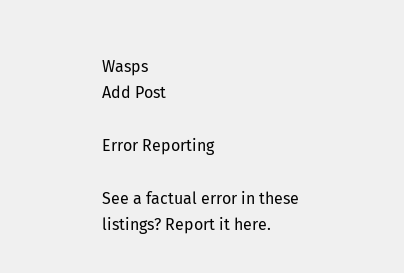Wasps
Add Post

Error Reporting

See a factual error in these listings? Report it here.